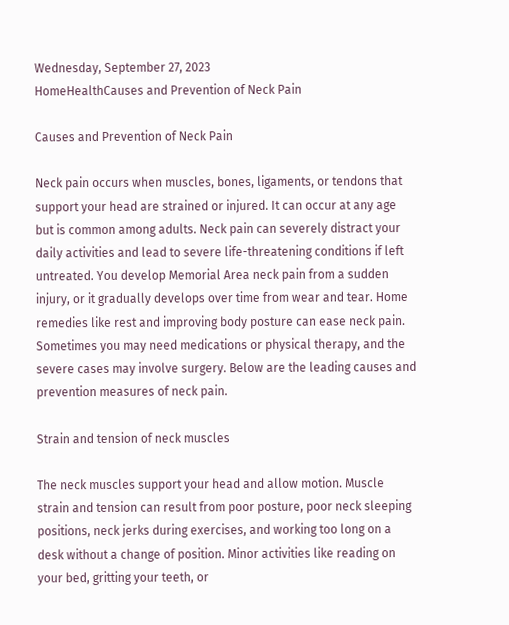Wednesday, September 27, 2023
HomeHealthCauses and Prevention of Neck Pain

Causes and Prevention of Neck Pain

Neck pain occurs when muscles, bones, ligaments, or tendons that support your head are strained or injured. It can occur at any age but is common among adults. Neck pain can severely distract your daily activities and lead to severe life-threatening conditions if left untreated. You develop Memorial Area neck pain from a sudden injury, or it gradually develops over time from wear and tear. Home remedies like rest and improving body posture can ease neck pain. Sometimes you may need medications or physical therapy, and the severe cases may involve surgery. Below are the leading causes and prevention measures of neck pain.

Strain and tension of neck muscles

The neck muscles support your head and allow motion. Muscle strain and tension can result from poor posture, poor neck sleeping positions, neck jerks during exercises, and working too long on a desk without a change of position. Minor activities like reading on your bed, gritting your teeth, or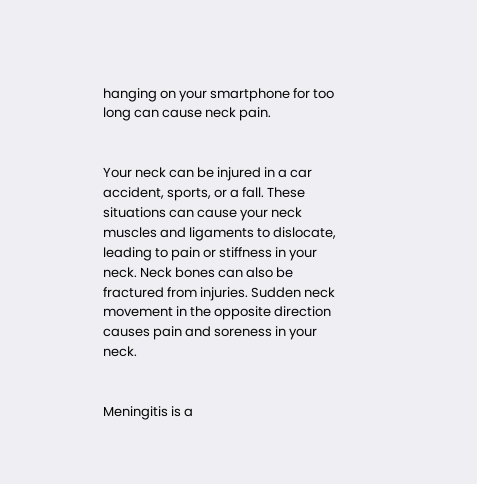hanging on your smartphone for too long can cause neck pain.


Your neck can be injured in a car accident, sports, or a fall. These situations can cause your neck muscles and ligaments to dislocate, leading to pain or stiffness in your neck. Neck bones can also be fractured from injuries. Sudden neck movement in the opposite direction causes pain and soreness in your neck.


Meningitis is a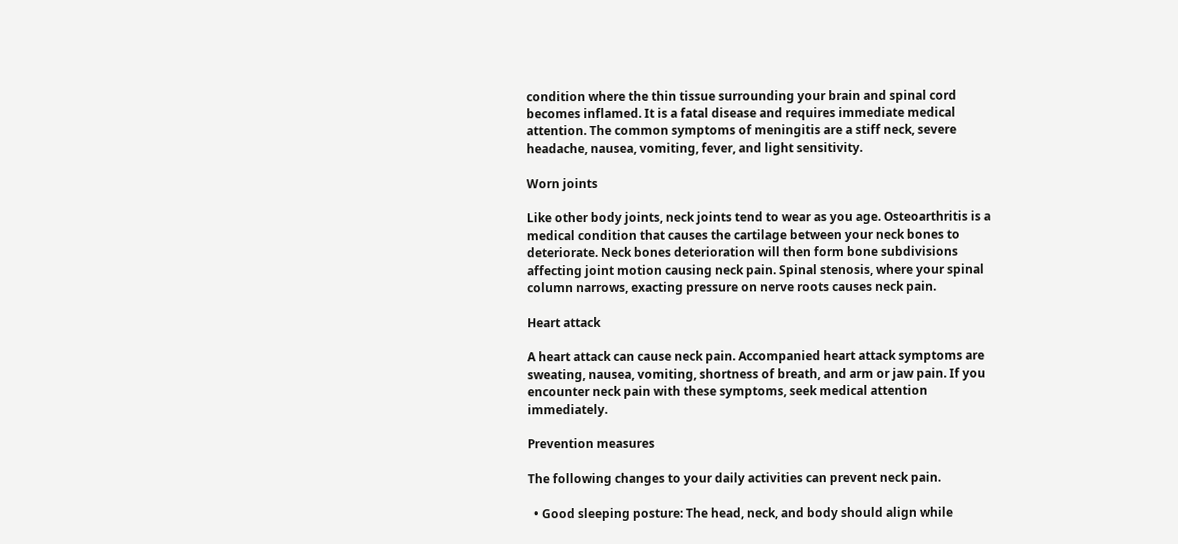condition where the thin tissue surrounding your brain and spinal cord becomes inflamed. It is a fatal disease and requires immediate medical attention. The common symptoms of meningitis are a stiff neck, severe headache, nausea, vomiting, fever, and light sensitivity.

Worn joints

Like other body joints, neck joints tend to wear as you age. Osteoarthritis is a medical condition that causes the cartilage between your neck bones to deteriorate. Neck bones deterioration will then form bone subdivisions affecting joint motion causing neck pain. Spinal stenosis, where your spinal column narrows, exacting pressure on nerve roots causes neck pain.

Heart attack

A heart attack can cause neck pain. Accompanied heart attack symptoms are sweating, nausea, vomiting, shortness of breath, and arm or jaw pain. If you encounter neck pain with these symptoms, seek medical attention immediately.

Prevention measures

The following changes to your daily activities can prevent neck pain.

  • Good sleeping posture: The head, neck, and body should align while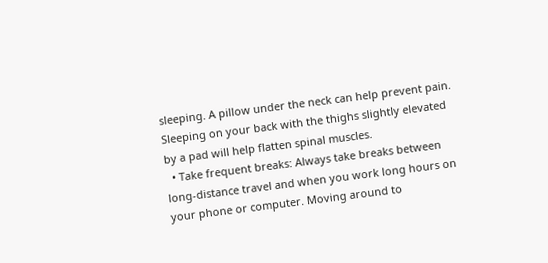sleeping. A pillow under the neck can help prevent pain. Sleeping on your back with the thighs slightly elevated by a pad will help flatten spinal muscles.
  • Take frequent breaks: Always take breaks between long-distance travel and when you work long hours on your phone or computer. Moving around to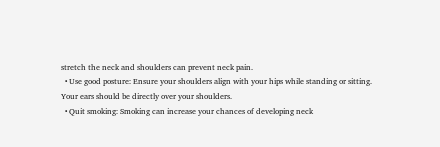stretch the neck and shoulders can prevent neck pain.
  • Use good posture: Ensure your shoulders align with your hips while standing or sitting. Your ears should be directly over your shoulders.
  • Quit smoking: Smoking can increase your chances of developing neck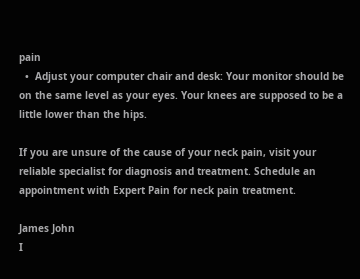pain
  •  Adjust your computer chair and desk: Your monitor should be on the same level as your eyes. Your knees are supposed to be a little lower than the hips.

If you are unsure of the cause of your neck pain, visit your reliable specialist for diagnosis and treatment. Schedule an appointment with Expert Pain for neck pain treatment.

James John
I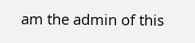am the admin of this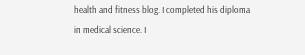health and fitness blog. I completed his diploma in medical science. I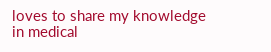loves to share my knowledge in medical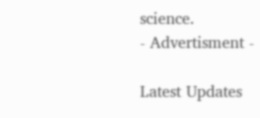science.
- Advertisment -

Latest Updates